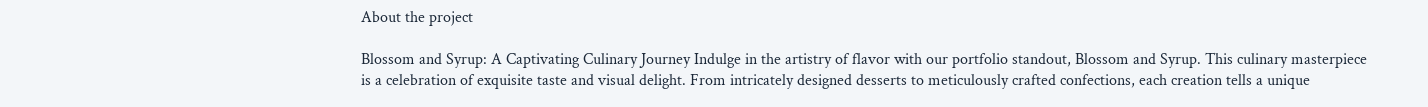About the project

Blossom and Syrup: A Captivating Culinary Journey Indulge in the artistry of flavor with our portfolio standout, Blossom and Syrup. This culinary masterpiece is a celebration of exquisite taste and visual delight. From intricately designed desserts to meticulously crafted confections, each creation tells a unique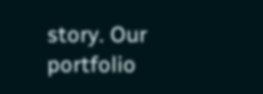story. Our portfolio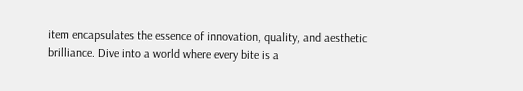item encapsulates the essence of innovation, quality, and aesthetic brilliance. Dive into a world where every bite is a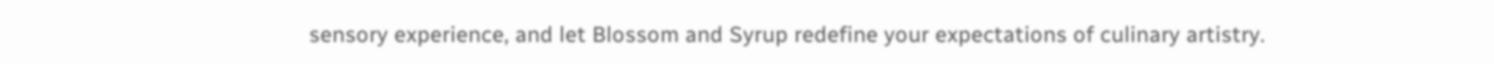sensory experience, and let Blossom and Syrup redefine your expectations of culinary artistry.